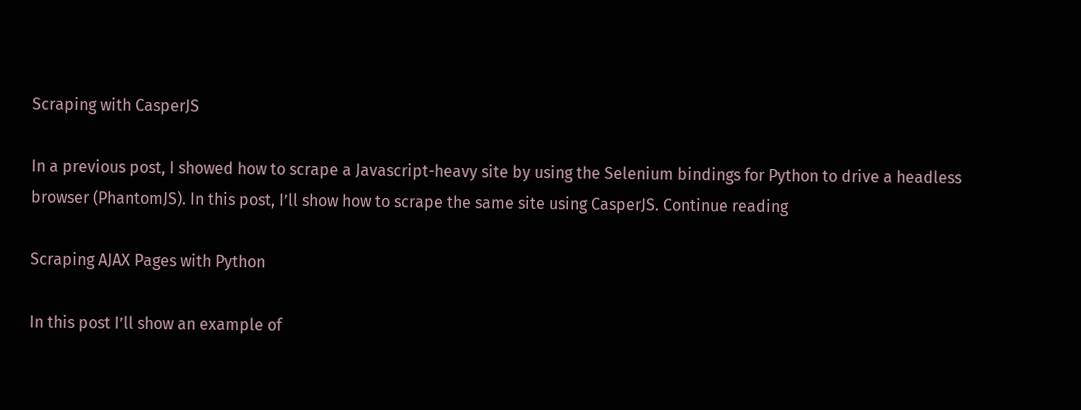Scraping with CasperJS

In a previous post, I showed how to scrape a Javascript-heavy site by using the Selenium bindings for Python to drive a headless browser (PhantomJS). In this post, I’ll show how to scrape the same site using CasperJS. Continue reading

Scraping AJAX Pages with Python

In this post I’ll show an example of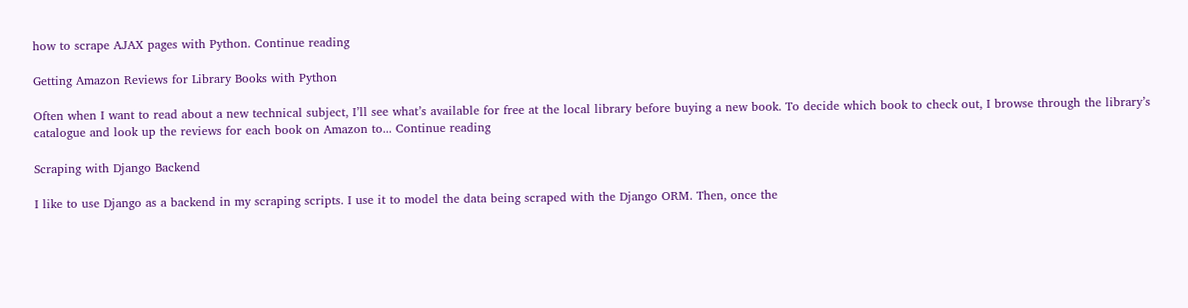how to scrape AJAX pages with Python. Continue reading

Getting Amazon Reviews for Library Books with Python

Often when I want to read about a new technical subject, I’ll see what’s available for free at the local library before buying a new book. To decide which book to check out, I browse through the library’s catalogue and look up the reviews for each book on Amazon to... Continue reading

Scraping with Django Backend

I like to use Django as a backend in my scraping scripts. I use it to model the data being scraped with the Django ORM. Then, once the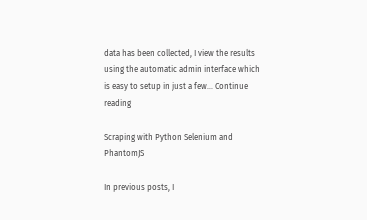data has been collected, I view the results using the automatic admin interface which is easy to setup in just a few... Continue reading

Scraping with Python Selenium and PhantomJS

In previous posts, I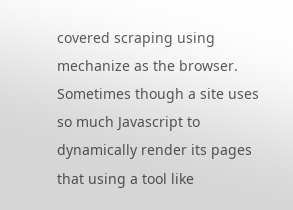covered scraping using mechanize as the browser. Sometimes though a site uses so much Javascript to dynamically render its pages that using a tool like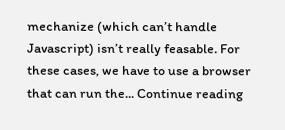mechanize (which can’t handle Javascript) isn’t really feasable. For these cases, we have to use a browser that can run the... Continue reading